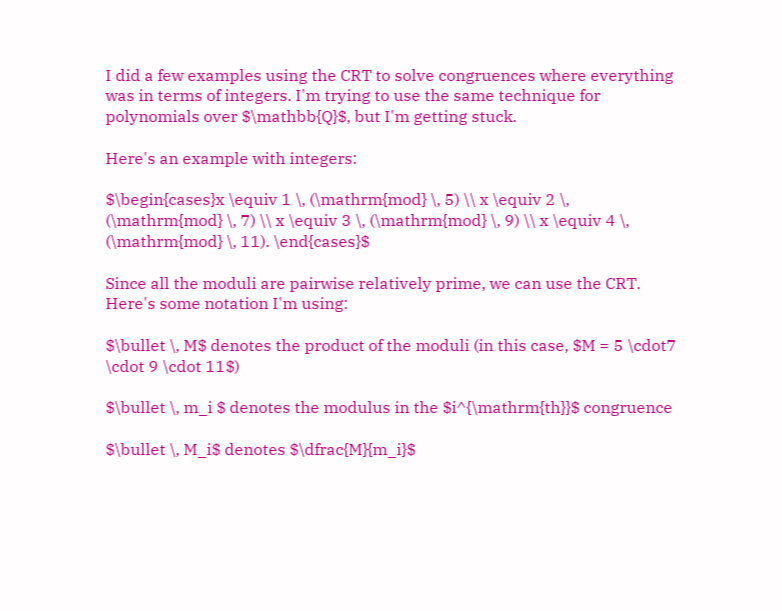I did a few examples using the CRT to solve congruences where everything was in terms of integers. I'm trying to use the same technique for polynomials over $\mathbb{Q}$, but I'm getting stuck.

Here's an example with integers:

$\begin{cases}x \equiv 1 \, (\mathrm{mod} \, 5) \\ x \equiv 2 \, (\mathrm{mod} \, 7) \\ x \equiv 3 \, (\mathrm{mod} \, 9) \\ x \equiv 4 \, (\mathrm{mod} \, 11). \end{cases}$

Since all the moduli are pairwise relatively prime, we can use the CRT. Here's some notation I'm using:

$\bullet \, M$ denotes the product of the moduli (in this case, $M = 5 \cdot7 \cdot 9 \cdot 11$)

$\bullet \, m_i $ denotes the modulus in the $i^{\mathrm{th}}$ congruence

$\bullet \, M_i$ denotes $\dfrac{M}{m_i}$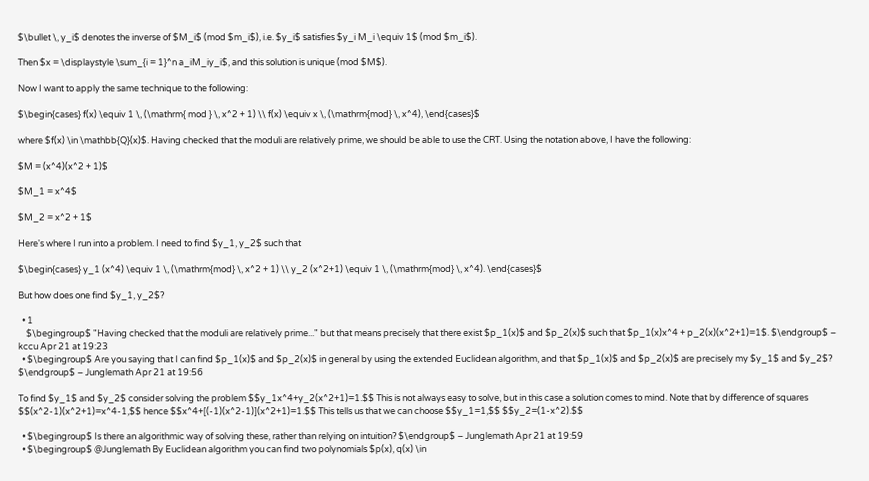$\bullet \, y_i$ denotes the inverse of $M_i$ (mod $m_i$), i.e. $y_i$ satisfies $y_i M_i \equiv 1$ (mod $m_i$).

Then $x = \displaystyle \sum_{i = 1}^n a_iM_iy_i$, and this solution is unique (mod $M$).

Now I want to apply the same technique to the following:

$\begin{cases} f(x) \equiv 1 \, (\mathrm{ mod } \, x^2 + 1) \\ f(x) \equiv x \, (\mathrm{mod} \, x^4), \end{cases}$

where $f(x) \in \mathbb{Q}(x)$. Having checked that the moduli are relatively prime, we should be able to use the CRT. Using the notation above, I have the following:

$M = (x^4)(x^2 + 1)$

$M_1 = x^4$

$M_2 = x^2 + 1$

Here's where I run into a problem. I need to find $y_1, y_2$ such that

$\begin{cases} y_1 (x^4) \equiv 1 \, (\mathrm{mod} \, x^2 + 1) \\ y_2 (x^2+1) \equiv 1 \, (\mathrm{mod} \, x^4). \end{cases}$

But how does one find $y_1, y_2$?

  • 1
    $\begingroup$ "Having checked that the moduli are relatively prime..." but that means precisely that there exist $p_1(x)$ and $p_2(x)$ such that $p_1(x)x^4 + p_2(x)(x^2+1)=1$. $\endgroup$ – kccu Apr 21 at 19:23
  • $\begingroup$ Are you saying that I can find $p_1(x)$ and $p_2(x)$ in general by using the extended Euclidean algorithm, and that $p_1(x)$ and $p_2(x)$ are precisely my $y_1$ and $y_2$? $\endgroup$ – Junglemath Apr 21 at 19:56

To find $y_1$ and $y_2$ consider solving the problem $$y_1x^4+y_2(x^2+1)=1.$$ This is not always easy to solve, but in this case a solution comes to mind. Note that by difference of squares $$(x^2-1)(x^2+1)=x^4-1,$$ hence $$x^4+[(-1)(x^2-1)](x^2+1)=1.$$ This tells us that we can choose $$y_1=1,$$ $$y_2=(1-x^2).$$

  • $\begingroup$ Is there an algorithmic way of solving these, rather than relying on intuition? $\endgroup$ – Junglemath Apr 21 at 19:59
  • $\begingroup$ @Junglemath By Euclidean algorithm you can find two polynomials $p(x), q(x) \in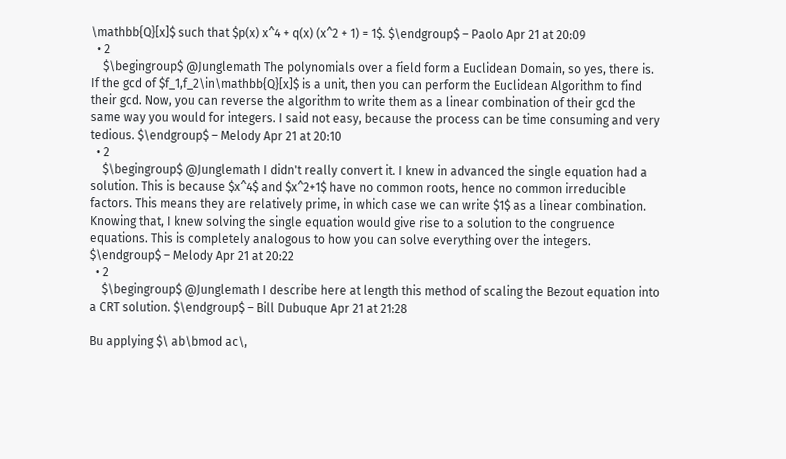\mathbb{Q}[x]$ such that $p(x) x^4 + q(x) (x^2 + 1) = 1$. $\endgroup$ – Paolo Apr 21 at 20:09
  • 2
    $\begingroup$ @Junglemath The polynomials over a field form a Euclidean Domain, so yes, there is. If the gcd of $f_1,f_2\in\mathbb{Q}[x]$ is a unit, then you can perform the Euclidean Algorithm to find their gcd. Now, you can reverse the algorithm to write them as a linear combination of their gcd the same way you would for integers. I said not easy, because the process can be time consuming and very tedious. $\endgroup$ – Melody Apr 21 at 20:10
  • 2
    $\begingroup$ @Junglemath I didn't really convert it. I knew in advanced the single equation had a solution. This is because $x^4$ and $x^2+1$ have no common roots, hence no common irreducible factors. This means they are relatively prime, in which case we can write $1$ as a linear combination. Knowing that, I knew solving the single equation would give rise to a solution to the congruence equations. This is completely analogous to how you can solve everything over the integers. $\endgroup$ – Melody Apr 21 at 20:22
  • 2
    $\begingroup$ @Junglemath I describe here at length this method of scaling the Bezout equation into a CRT solution. $\endgroup$ – Bill Dubuque Apr 21 at 21:28

Bu applying $\ ab\bmod ac\,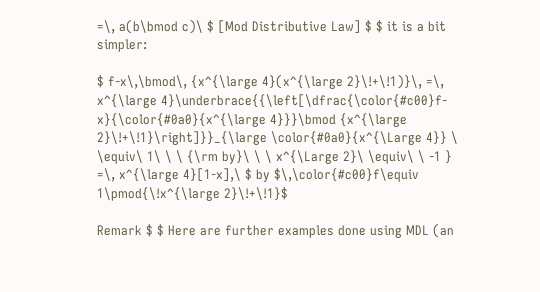=\, a(b\bmod c)\ $ [Mod Distributive Law] $ $ it is a bit simpler:

$ f-x\,\bmod\, {x^{\large 4}(x^{\large 2}\!+\!1)}\, =\, x^{\large 4}\underbrace{{\left[\dfrac{\color{#c00}f-x}{\color{#0a0}{x^{\large 4}}}\bmod {x^{\large 2}\!+\!1}\right]}}_{\large \color{#0a0}{x^{\Large 4}} \ \equiv\ 1\ \ \ {\rm by}\ \ \ x^{\Large 2}\ \equiv\ \ -1 } =\, x^{\large 4}[1-x],\ $ by $\,\color{#c00}f\equiv 1\pmod{\!x^{\large 2}\!+\!1}$

Remark $ $ Here are further examples done using MDL (an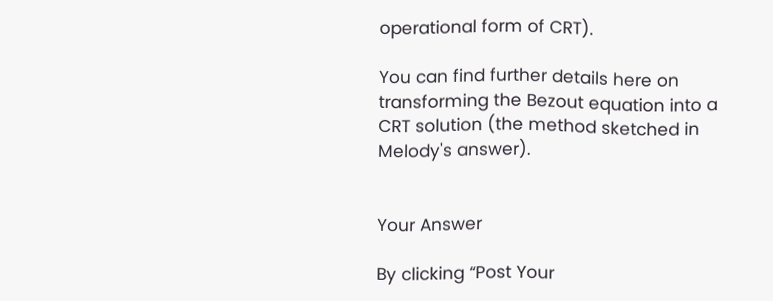operational form of CRT).

You can find further details here on transforming the Bezout equation into a CRT solution (the method sketched in Melody's answer).


Your Answer

By clicking “Post Your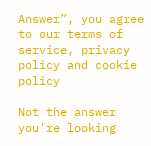Answer”, you agree to our terms of service, privacy policy and cookie policy

Not the answer you're looking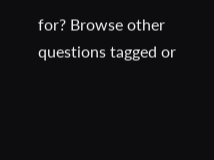for? Browse other questions tagged or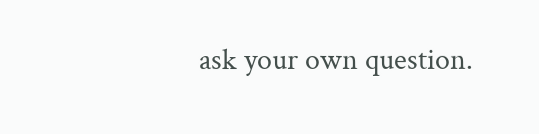ask your own question.